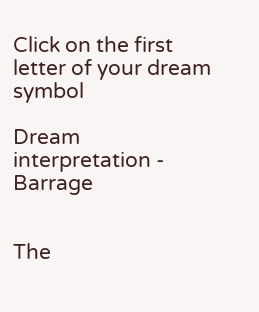Click on the first letter of your dream symbol

Dream interpretation - Barrage


The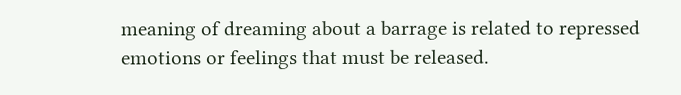meaning of dreaming about a barrage is related to repressed emotions or feelings that must be released.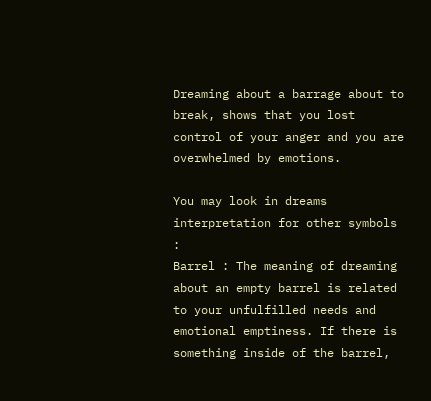Dreaming about a barrage about to break, shows that you lost control of your anger and you are overwhelmed by emotions.

You may look in dreams interpretation for other symbols :
Barrel : The meaning of dreaming about an empty barrel is related to your unfulfilled needs and emotional emptiness. If there is something inside of the barrel,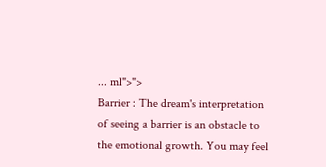... ml">">
Barrier : The dream's interpretation of seeing a barrier is an obstacle to the emotional growth. You may feel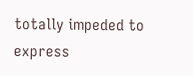totally impeded to express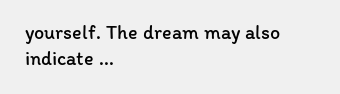yourself. The dream may also indicate ...